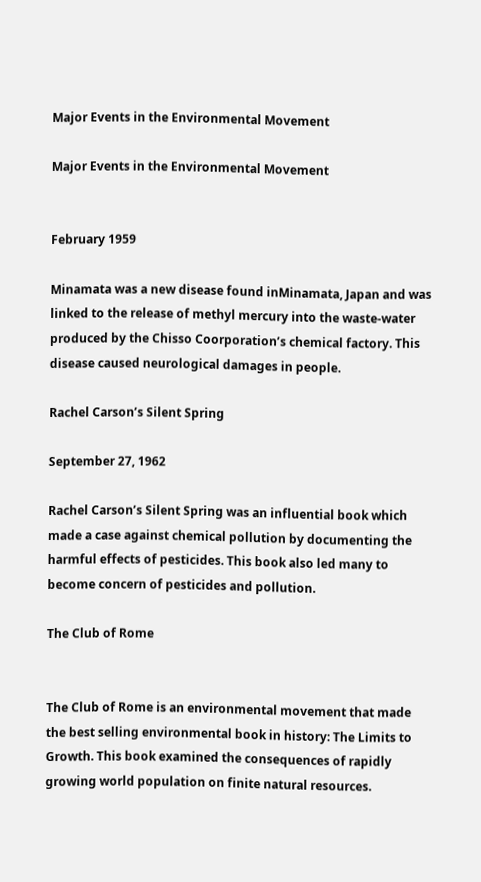Major Events in the Environmental Movement

Major Events in the Environmental Movement


February 1959

Minamata was a new disease found inMinamata, Japan and was linked to the release of methyl mercury into the waste-water produced by the Chisso Coorporation’s chemical factory. This disease caused neurological damages in people.

Rachel Carson’s Silent Spring

September 27, 1962

Rachel Carson’s Silent Spring was an influential book which made a case against chemical pollution by documenting the harmful effects of pesticides. This book also led many to become concern of pesticides and pollution.

The Club of Rome


The Club of Rome is an environmental movement that made the best selling environmental book in history: The Limits to Growth. This book examined the consequences of rapidly growing world population on finite natural resources.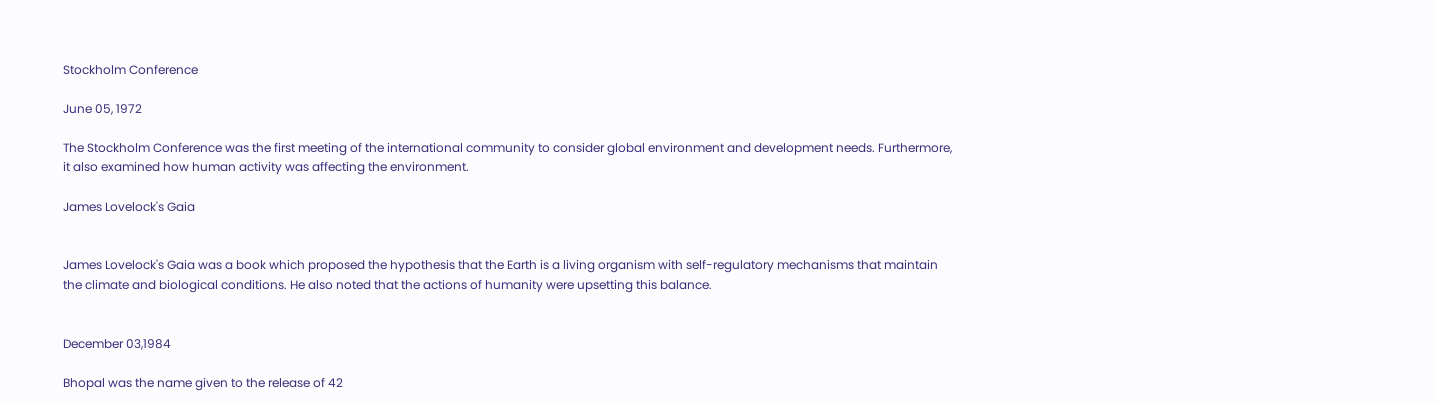Stockholm Conference

June 05, 1972

The Stockholm Conference was the first meeting of the international community to consider global environment and development needs. Furthermore, it also examined how human activity was affecting the environment.

James Lovelock's Gaia


James Lovelock's Gaia was a book which proposed the hypothesis that the Earth is a living organism with self-regulatory mechanisms that maintain the climate and biological conditions. He also noted that the actions of humanity were upsetting this balance.


December 03,1984

Bhopal was the name given to the release of 42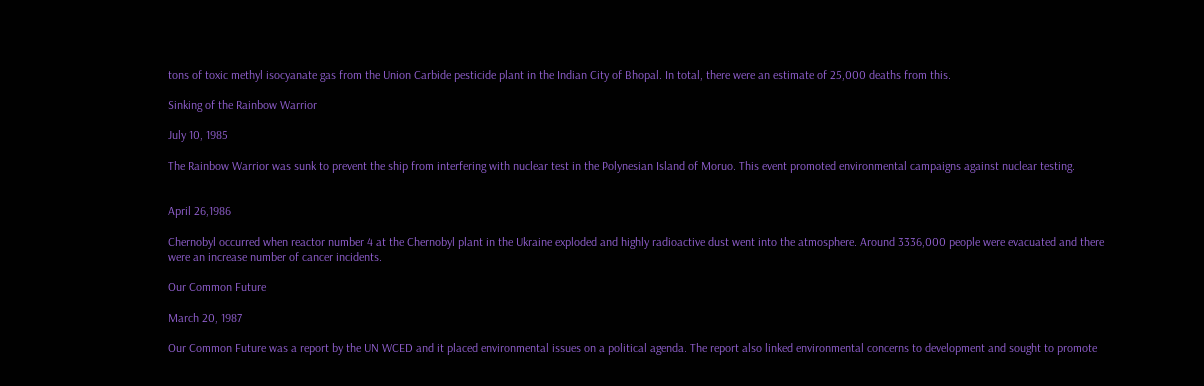tons of toxic methyl isocyanate gas from the Union Carbide pesticide plant in the Indian City of Bhopal. In total, there were an estimate of 25,000 deaths from this.

Sinking of the Rainbow Warrior

July 10, 1985

The Rainbow Warrior was sunk to prevent the ship from interfering with nuclear test in the Polynesian Island of Moruo. This event promoted environmental campaigns against nuclear testing.


April 26,1986

Chernobyl occurred when reactor number 4 at the Chernobyl plant in the Ukraine exploded and highly radioactive dust went into the atmosphere. Around 3336,000 people were evacuated and there were an increase number of cancer incidents.

Our Common Future

March 20, 1987

Our Common Future was a report by the UN WCED and it placed environmental issues on a political agenda. The report also linked environmental concerns to development and sought to promote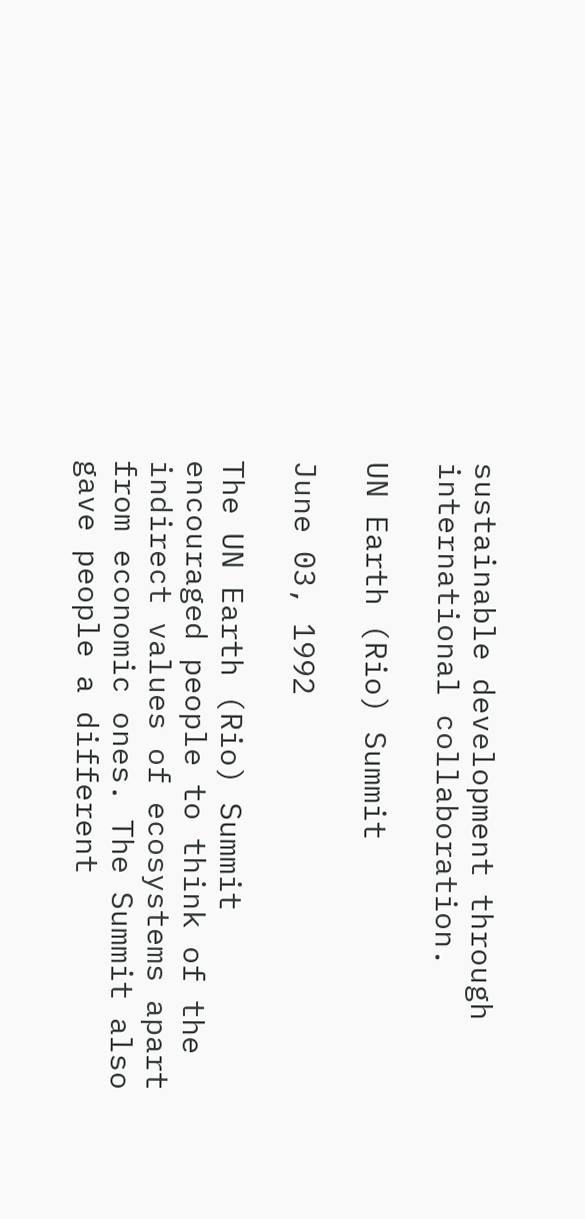sustainable development through international collaboration.

UN Earth (Rio) Summit

June 03, 1992

The UN Earth (Rio) Summit encouraged people to think of the indirect values of ecosystems apart from economic ones. The Summit also gave people a different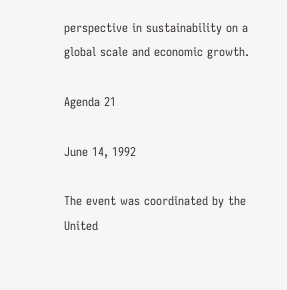perspective in sustainability on a global scale and economic growth.

Agenda 21

June 14, 1992

The event was coordinated by the United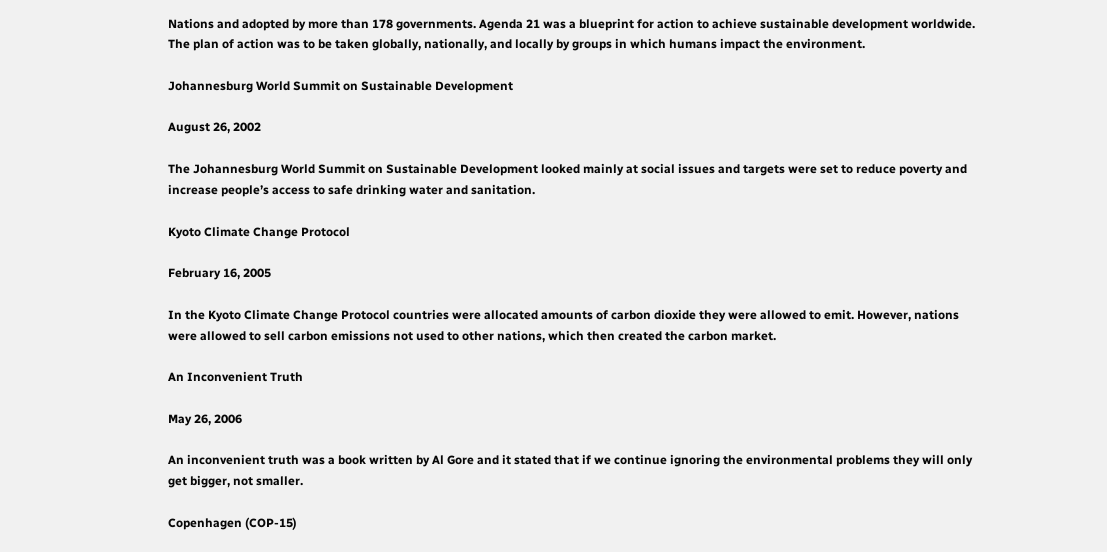Nations and adopted by more than 178 governments. Agenda 21 was a blueprint for action to achieve sustainable development worldwide. The plan of action was to be taken globally, nationally, and locally by groups in which humans impact the environment.

Johannesburg World Summit on Sustainable Development

August 26, 2002

The Johannesburg World Summit on Sustainable Development looked mainly at social issues and targets were set to reduce poverty and increase people’s access to safe drinking water and sanitation.

Kyoto Climate Change Protocol

February 16, 2005

In the Kyoto Climate Change Protocol countries were allocated amounts of carbon dioxide they were allowed to emit. However, nations were allowed to sell carbon emissions not used to other nations, which then created the carbon market.

An Inconvenient Truth

May 26, 2006

An inconvenient truth was a book written by Al Gore and it stated that if we continue ignoring the environmental problems they will only get bigger, not smaller.

Copenhagen (COP-15)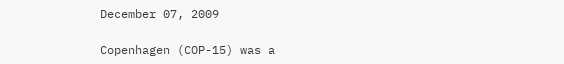December 07, 2009

Copenhagen (COP-15) was a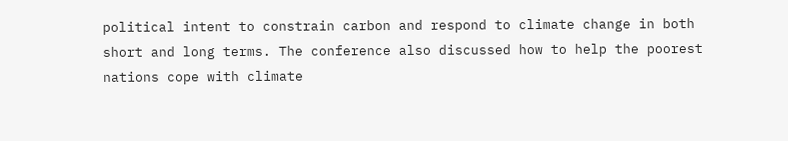political intent to constrain carbon and respond to climate change in both short and long terms. The conference also discussed how to help the poorest nations cope with climate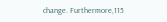change. Furthermore,115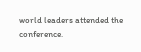world leaders attended the conference.